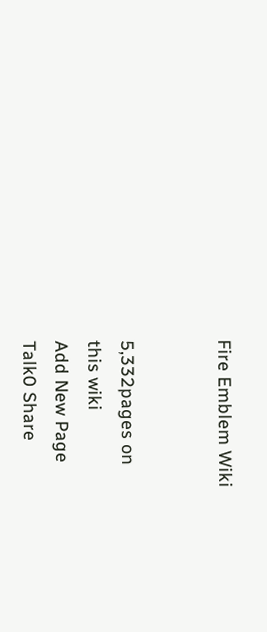Fire Emblem Wiki


5,332pages on
this wiki
Add New Page
Talk0 Share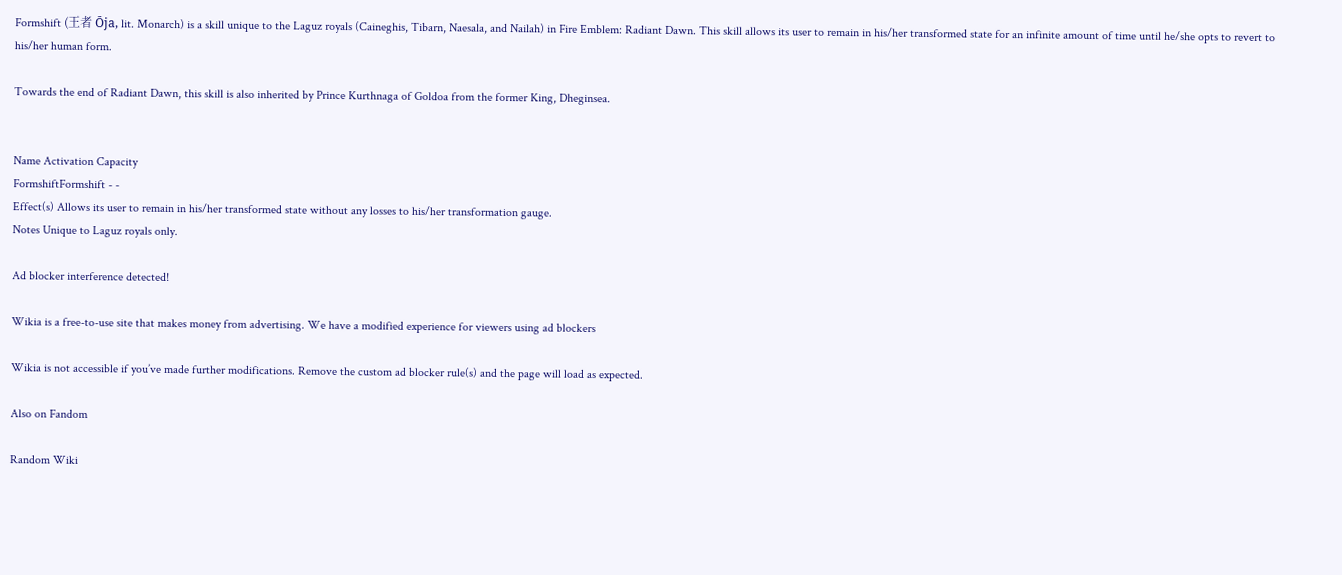Formshift (王者 Ōja, lit. Monarch) is a skill unique to the Laguz royals (Caineghis, Tibarn, Naesala, and Nailah) in Fire Emblem: Radiant Dawn. This skill allows its user to remain in his/her transformed state for an infinite amount of time until he/she opts to revert to his/her human form.

Towards the end of Radiant Dawn, this skill is also inherited by Prince Kurthnaga of Goldoa from the former King, Dheginsea.


Name Activation Capacity
FormshiftFormshift - -
Effect(s) Allows its user to remain in his/her transformed state without any losses to his/her transformation gauge.
Notes Unique to Laguz royals only.

Ad blocker interference detected!

Wikia is a free-to-use site that makes money from advertising. We have a modified experience for viewers using ad blockers

Wikia is not accessible if you’ve made further modifications. Remove the custom ad blocker rule(s) and the page will load as expected.

Also on Fandom

Random Wiki